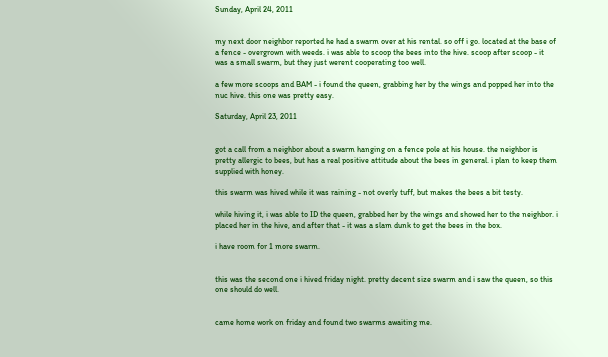Sunday, April 24, 2011


my next door neighbor reported he had a swarm over at his rental. so off i go. located at the base of a fence - overgrown with weeds. i was able to scoop the bees into the hive. scoop after scoop - it was a small swarm, but they just werent cooperating too well.

a few more scoops and BAM - i found the queen, grabbing her by the wings and popped her into the nuc hive. this one was pretty easy.

Saturday, April 23, 2011


got a call from a neighbor about a swarm hanging on a fence pole at his house. the neighbor is pretty allergic to bees, but has a real positive attitude about the bees in general. i plan to keep them supplied with honey.

this swarm was hived while it was raining - not overly tuff, but makes the bees a bit testy.

while hiving it, i was able to ID the queen, grabbed her by the wings and showed her to the neighbor. i placed her in the hive, and after that - it was a slam dunk to get the bees in the box.

i have room for 1 more swarm.


this was the second one i hived friday night. pretty decent size swarm and i saw the queen, so this one should do well.


came home work on friday and found two swarms awaiting me.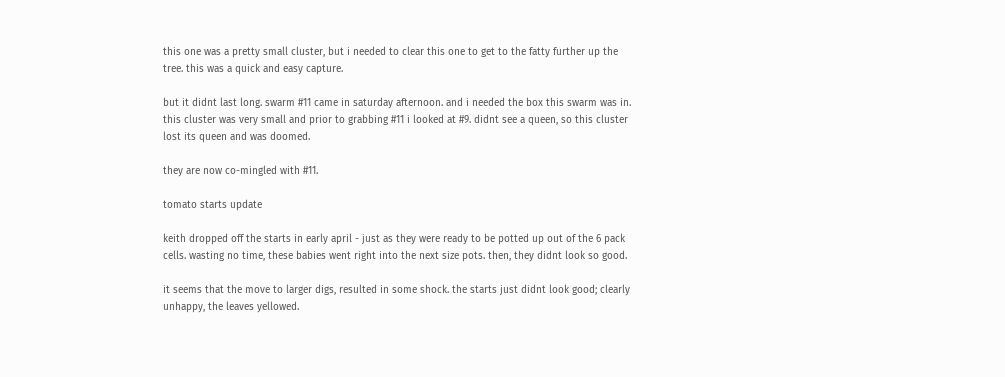this one was a pretty small cluster, but i needed to clear this one to get to the fatty further up the tree. this was a quick and easy capture.

but it didnt last long. swarm #11 came in saturday afternoon. and i needed the box this swarm was in. this cluster was very small and prior to grabbing #11 i looked at #9. didnt see a queen, so this cluster lost its queen and was doomed.

they are now co-mingled with #11.

tomato starts update

keith dropped off the starts in early april - just as they were ready to be potted up out of the 6 pack cells. wasting no time, these babies went right into the next size pots. then, they didnt look so good.

it seems that the move to larger digs, resulted in some shock. the starts just didnt look good; clearly unhappy, the leaves yellowed.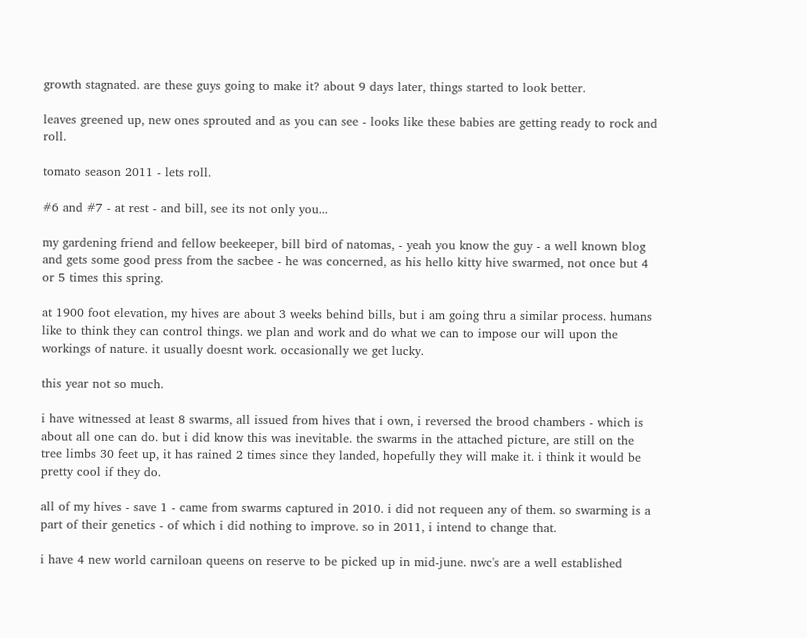growth stagnated. are these guys going to make it? about 9 days later, things started to look better.

leaves greened up, new ones sprouted and as you can see - looks like these babies are getting ready to rock and roll.

tomato season 2011 - lets roll.

#6 and #7 - at rest - and bill, see its not only you...

my gardening friend and fellow beekeeper, bill bird of natomas, - yeah you know the guy - a well known blog and gets some good press from the sacbee - he was concerned, as his hello kitty hive swarmed, not once but 4 or 5 times this spring.

at 1900 foot elevation, my hives are about 3 weeks behind bills, but i am going thru a similar process. humans like to think they can control things. we plan and work and do what we can to impose our will upon the workings of nature. it usually doesnt work. occasionally we get lucky.

this year not so much.

i have witnessed at least 8 swarms, all issued from hives that i own, i reversed the brood chambers - which is about all one can do. but i did know this was inevitable. the swarms in the attached picture, are still on the tree limbs 30 feet up, it has rained 2 times since they landed, hopefully they will make it. i think it would be pretty cool if they do.

all of my hives - save 1 - came from swarms captured in 2010. i did not requeen any of them. so swarming is a part of their genetics - of which i did nothing to improve. so in 2011, i intend to change that.

i have 4 new world carniloan queens on reserve to be picked up in mid-june. nwc's are a well established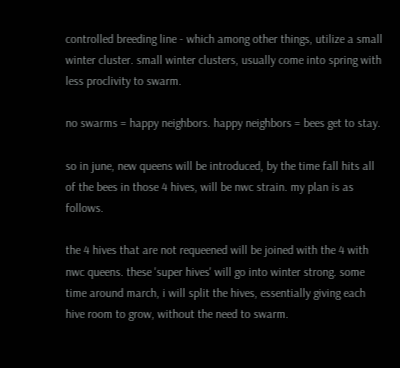controlled breeding line - which among other things, utilize a small winter cluster. small winter clusters, usually come into spring with less proclivity to swarm.

no swarms = happy neighbors. happy neighbors = bees get to stay.

so in june, new queens will be introduced, by the time fall hits all of the bees in those 4 hives, will be nwc strain. my plan is as follows.

the 4 hives that are not requeened will be joined with the 4 with nwc queens. these 'super hives' will go into winter strong. some time around march, i will split the hives, essentially giving each hive room to grow, without the need to swarm.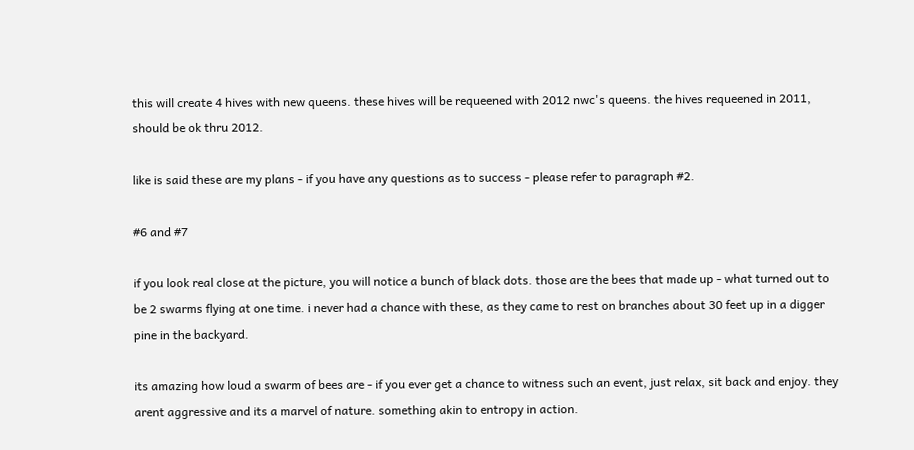this will create 4 hives with new queens. these hives will be requeened with 2012 nwc's queens. the hives requeened in 2011, should be ok thru 2012.

like is said these are my plans - if you have any questions as to success - please refer to paragraph #2.

#6 and #7

if you look real close at the picture, you will notice a bunch of black dots. those are the bees that made up - what turned out to be 2 swarms flying at one time. i never had a chance with these, as they came to rest on branches about 30 feet up in a digger pine in the backyard.

its amazing how loud a swarm of bees are - if you ever get a chance to witness such an event, just relax, sit back and enjoy. they arent aggressive and its a marvel of nature. something akin to entropy in action.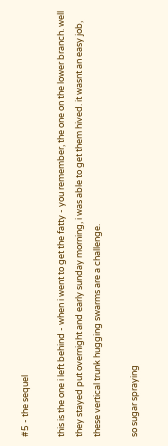#5 - the sequel

this is the one i left behind - when i went to get the fatty - you remember, the one on the lower branch. well they stayed put overnight and early sunday morning, i was able to get them hived. it wasnt an easy job, these vertical trunk hugging swarms are a challenge.

so sugar spraying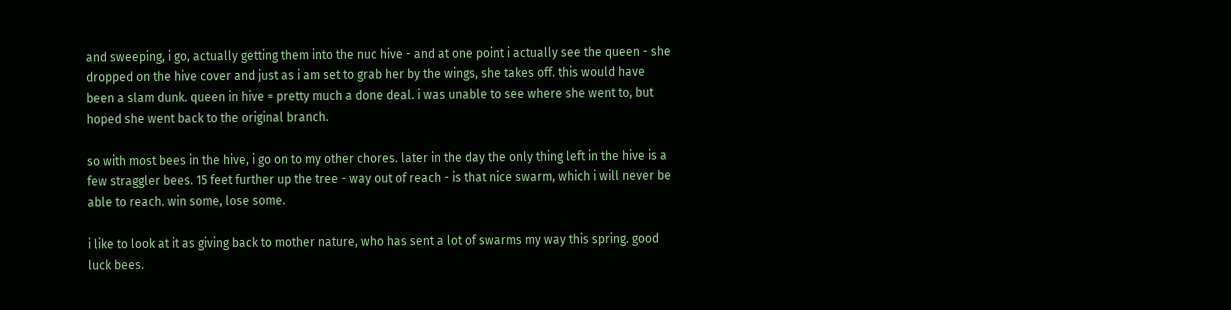and sweeping, i go, actually getting them into the nuc hive - and at one point i actually see the queen - she dropped on the hive cover and just as i am set to grab her by the wings, she takes off. this would have been a slam dunk. queen in hive = pretty much a done deal. i was unable to see where she went to, but hoped she went back to the original branch.

so with most bees in the hive, i go on to my other chores. later in the day the only thing left in the hive is a few straggler bees. 15 feet further up the tree - way out of reach - is that nice swarm, which i will never be able to reach. win some, lose some.

i like to look at it as giving back to mother nature, who has sent a lot of swarms my way this spring. good luck bees.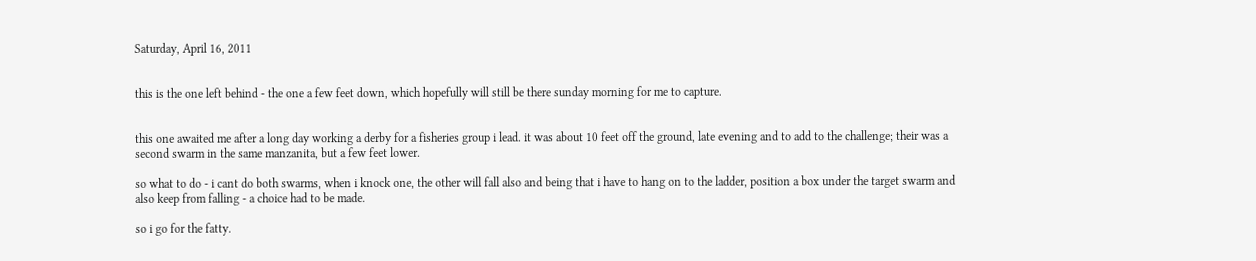Saturday, April 16, 2011


this is the one left behind - the one a few feet down, which hopefully will still be there sunday morning for me to capture.


this one awaited me after a long day working a derby for a fisheries group i lead. it was about 10 feet off the ground, late evening and to add to the challenge; their was a second swarm in the same manzanita, but a few feet lower.

so what to do - i cant do both swarms, when i knock one, the other will fall also and being that i have to hang on to the ladder, position a box under the target swarm and also keep from falling - a choice had to be made.

so i go for the fatty.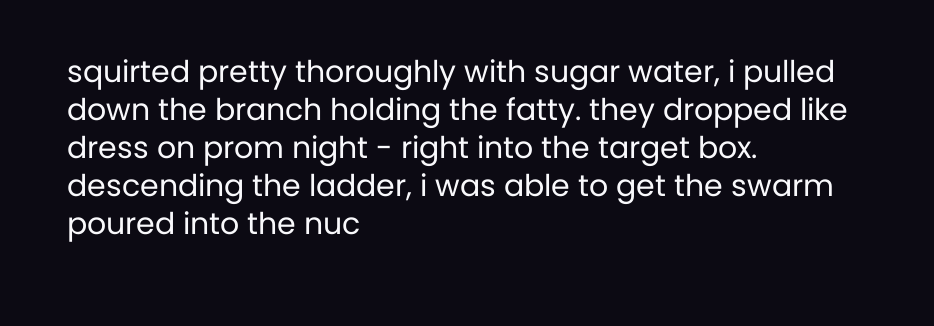squirted pretty thoroughly with sugar water, i pulled down the branch holding the fatty. they dropped like dress on prom night - right into the target box. descending the ladder, i was able to get the swarm poured into the nuc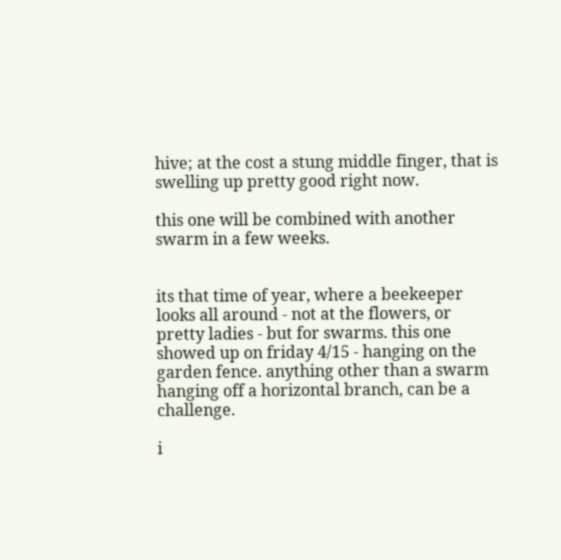hive; at the cost a stung middle finger, that is swelling up pretty good right now.

this one will be combined with another swarm in a few weeks.


its that time of year, where a beekeeper looks all around - not at the flowers, or pretty ladies - but for swarms. this one showed up on friday 4/15 - hanging on the garden fence. anything other than a swarm hanging off a horizontal branch, can be a challenge.

i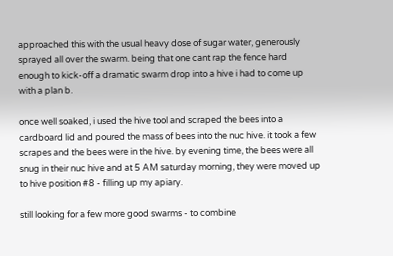approached this with the usual heavy dose of sugar water, generously sprayed all over the swarm. being that one cant rap the fence hard enough to kick-off a dramatic swarm drop into a hive i had to come up with a plan b.

once well soaked, i used the hive tool and scraped the bees into a cardboard lid and poured the mass of bees into the nuc hive. it took a few scrapes and the bees were in the hive. by evening time, the bees were all snug in their nuc hive and at 5 AM saturday morning, they were moved up to hive position #8 - filling up my apiary.

still looking for a few more good swarms - to combine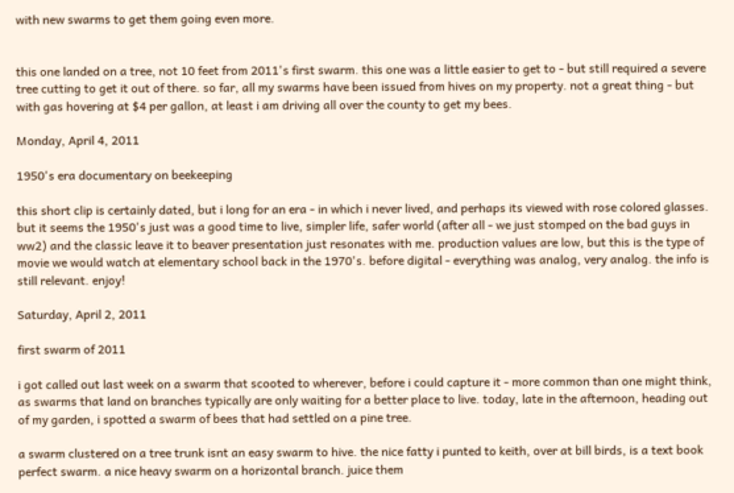with new swarms to get them going even more.


this one landed on a tree, not 10 feet from 2011's first swarm. this one was a little easier to get to - but still required a severe tree cutting to get it out of there. so far, all my swarms have been issued from hives on my property. not a great thing - but with gas hovering at $4 per gallon, at least i am driving all over the county to get my bees.

Monday, April 4, 2011

1950's era documentary on beekeeping

this short clip is certainly dated, but i long for an era - in which i never lived, and perhaps its viewed with rose colored glasses. but it seems the 1950's just was a good time to live, simpler life, safer world (after all - we just stomped on the bad guys in ww2) and the classic leave it to beaver presentation just resonates with me. production values are low, but this is the type of movie we would watch at elementary school back in the 1970's. before digital - everything was analog, very analog. the info is still relevant. enjoy!

Saturday, April 2, 2011

first swarm of 2011

i got called out last week on a swarm that scooted to wherever, before i could capture it - more common than one might think, as swarms that land on branches typically are only waiting for a better place to live. today, late in the afternoon, heading out of my garden, i spotted a swarm of bees that had settled on a pine tree.

a swarm clustered on a tree trunk isnt an easy swarm to hive. the nice fatty i punted to keith, over at bill birds, is a text book perfect swarm. a nice heavy swarm on a horizontal branch. juice them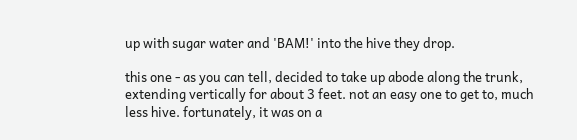up with sugar water and 'BAM!' into the hive they drop.

this one - as you can tell, decided to take up abode along the trunk, extending vertically for about 3 feet. not an easy one to get to, much less hive. fortunately, it was on a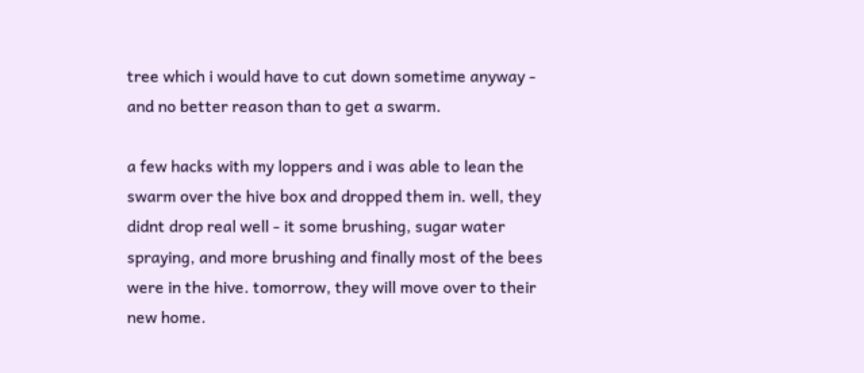tree which i would have to cut down sometime anyway - and no better reason than to get a swarm.

a few hacks with my loppers and i was able to lean the swarm over the hive box and dropped them in. well, they didnt drop real well - it some brushing, sugar water spraying, and more brushing and finally most of the bees were in the hive. tomorrow, they will move over to their new home.